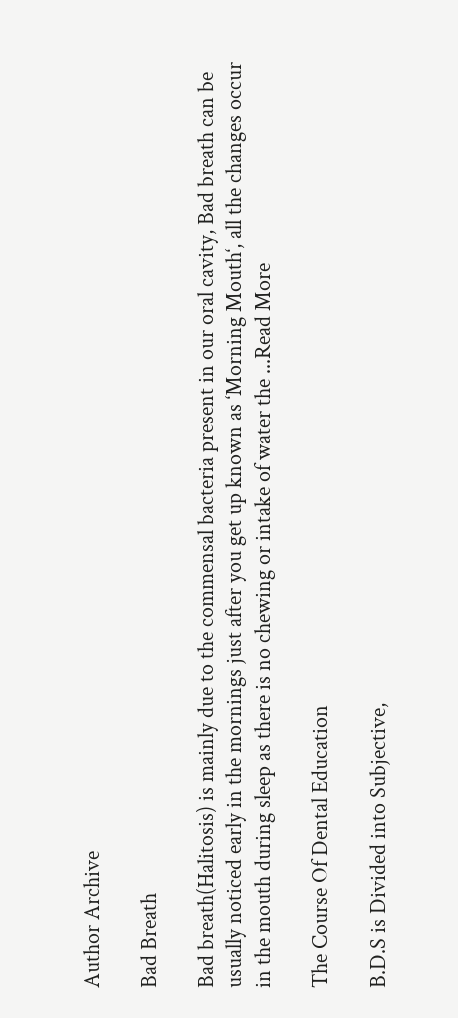Author Archive

Bad Breath

Bad breath(Halitosis) is mainly due to the commensal bacteria present in our oral cavity, Bad breath can be usually noticed early in the mornings just after you get up known as ‘Morning Mouth‘, all the changes occur in the mouth during sleep as there is no chewing or intake of water the ...Read More

The Course Of Dental Education

B.D.S is Divided into Subjective,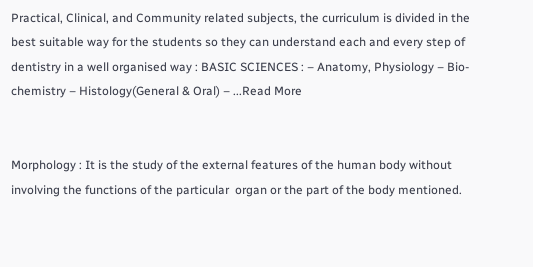Practical, Clinical, and Community related subjects, the curriculum is divided in the best suitable way for the students so they can understand each and every step of dentistry in a well organised way : BASIC SCIENCES : – Anatomy, Physiology – Bio-chemistry – Histology(General & Oral) – ...Read More


Morphology : It is the study of the external features of the human body without involving the functions of the particular  organ or the part of the body mentioned.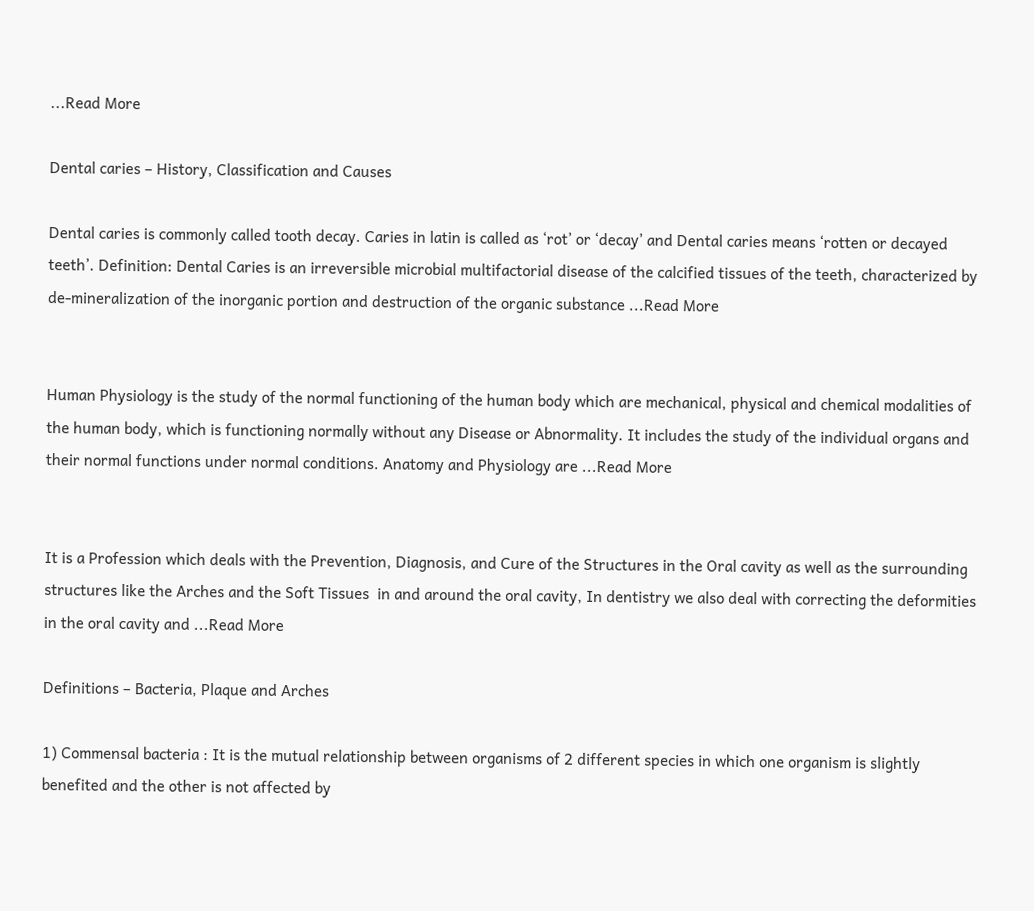...Read More

Dental caries – History, Classification and Causes

Dental caries is commonly called tooth decay. Caries in latin is called as ‘rot’ or ‘decay’ and Dental caries means ‘rotten or decayed teeth’. Definition: Dental Caries is an irreversible microbial multifactorial disease of the calcified tissues of the teeth, characterized by de-mineralization of the inorganic portion and destruction of the organic substance ...Read More


Human Physiology is the study of the normal functioning of the human body which are mechanical, physical and chemical modalities of the human body, which is functioning normally without any Disease or Abnormality. It includes the study of the individual organs and their normal functions under normal conditions. Anatomy and Physiology are ...Read More


It is a Profession which deals with the Prevention, Diagnosis, and Cure of the Structures in the Oral cavity as well as the surrounding structures like the Arches and the Soft Tissues  in and around the oral cavity, In dentistry we also deal with correcting the deformities in the oral cavity and ...Read More

Definitions – Bacteria, Plaque and Arches

1) Commensal bacteria : It is the mutual relationship between organisms of 2 different species in which one organism is slightly benefited and the other is not affected by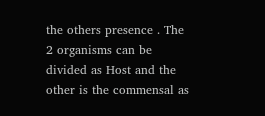the others presence . The 2 organisms can be divided as Host and the other is the commensal as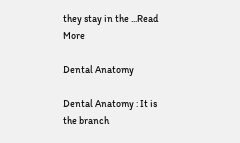they stay in the ...Read More

Dental Anatomy

Dental Anatomy : It is the branch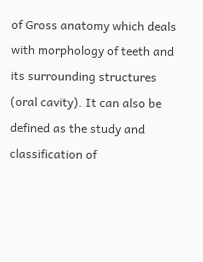of Gross anatomy which deals with morphology of teeth and its surrounding structures (oral cavity). It can also be defined as the study and classification of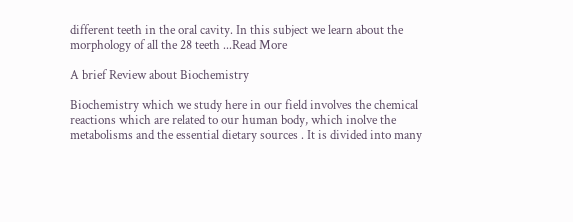different teeth in the oral cavity. In this subject we learn about the morphology of all the 28 teeth ...Read More

A brief Review about Biochemistry

Biochemistry which we study here in our field involves the chemical reactions which are related to our human body, which inolve the metabolisms and the essential dietary sources . It is divided into many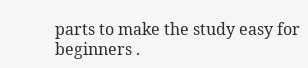parts to make the study easy for beginners .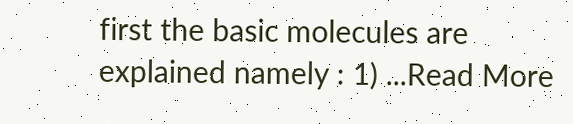first the basic molecules are explained namely : 1) ...Read More